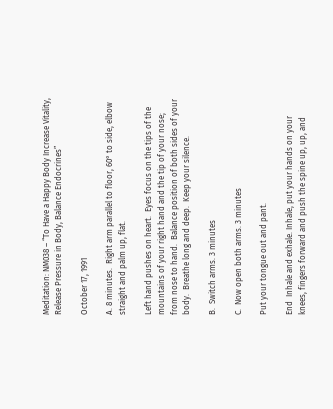Meditation: NM038 – “To Have a Happy Body Increase Vitality, Release Pressure in Body, Balance Endocrines”

October 17, 1991

A. 8 minutes.  Right arm parallel to floor, 60° to side, elbow straight and palm up, flat.

Left hand pushes on heart.  Eyes focus on the tips of the mountains of your right hand and the tip of your nose; from nose to hand.  Balance position of both sides of your body.  Breathe long and deep.  Keep your silence.

B.  Switch arms. 3 minutes

C.  Now open both arms. 3 minutes

Put your tongue out and pant.

End  Inhale and exhale. Inhale, put your hands on your knees, fingers forward and push the spine up, up, and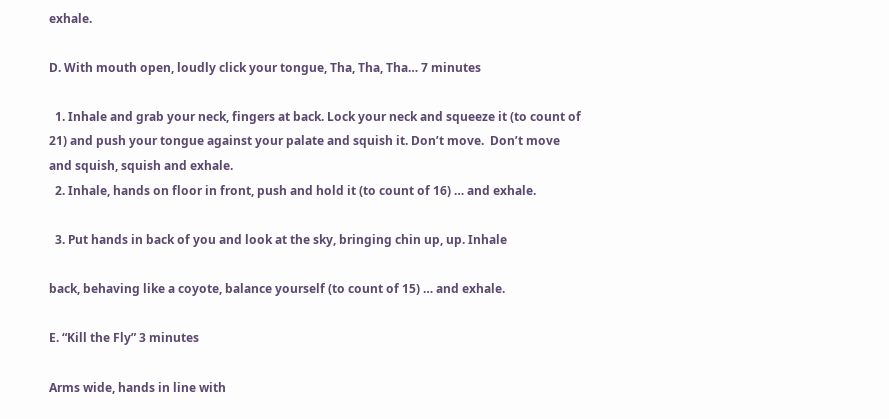exhale.

D. With mouth open, loudly click your tongue, Tha, Tha, Tha… 7 minutes

  1. Inhale and grab your neck, fingers at back. Lock your neck and squeeze it (to count of 21) and push your tongue against your palate and squish it. Don’t move.  Don’t move and squish, squish and exhale.
  2. Inhale, hands on floor in front, push and hold it (to count of 16) … and exhale.

  3. Put hands in back of you and look at the sky, bringing chin up, up. Inhale

back, behaving like a coyote, balance yourself (to count of 15) … and exhale.

E. “Kill the Fly” 3 minutes

Arms wide, hands in line with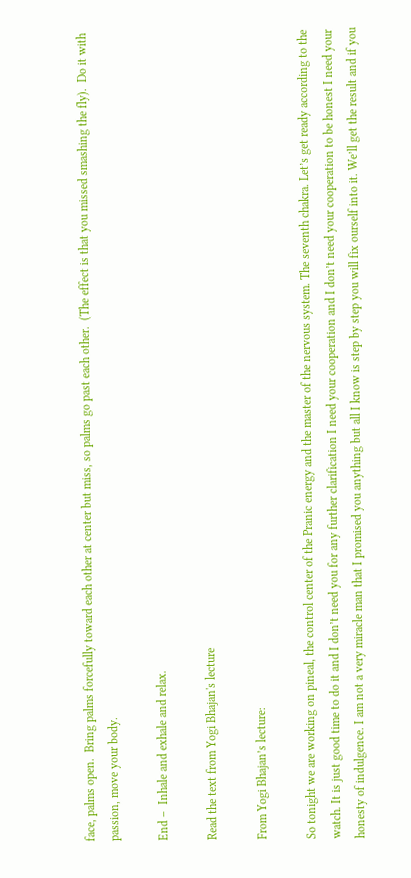face, palms open.  Bring palms forcefully toward each other at center but miss, so palms go past each other.  (The effect is that you missed smashing the fly).  Do it with passion, move your body.

End –  Inhale and exhale and relax.

Read the text from Yogi Bhajan's lecture

From Yogi Bhajan’s lecture:

So tonight we are working on pineal, the control center of the Pranic energy and the master of the nervous system. The seventh chakra. Let’s get ready according to the watch. It is just good time to do it and I don’t need you for any further clarification I need your cooperation and I don’t need your cooperation to be honest I need your honesty of indulgence. I am not a very miracle man that I promised you anything but all I know is step by step you will fix ourself into it. We’ll get the result and if you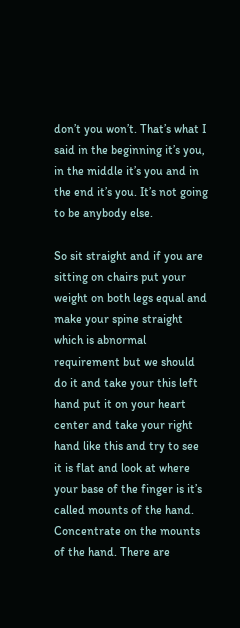don’t you won’t. That’s what I said in the beginning it’s you, in the middle it’s you and in the end it’s you. It’s not going to be anybody else.

So sit straight and if you are sitting on chairs put your weight on both legs equal and make your spine straight which is abnormal requirement but we should do it and take your this left hand put it on your heart center and take your right hand like this and try to see it is flat and look at where your base of the finger is it’s called mounts of the hand. Concentrate on the mounts of the hand. There are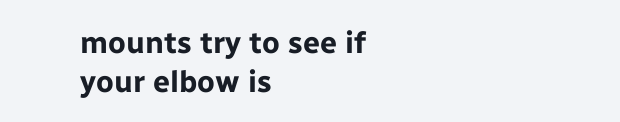mounts try to see if your elbow is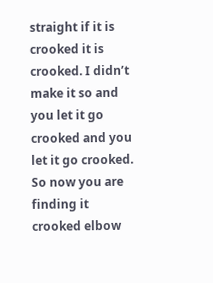straight if it is crooked it is crooked. I didn’t make it so and you let it go crooked and you let it go crooked. So now you are finding it crooked elbow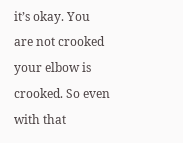it’s okay. You are not crooked your elbow is crooked. So even with that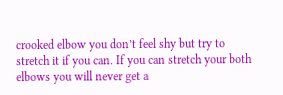crooked elbow you don’t feel shy but try to stretch it if you can. If you can stretch your both elbows you will never get a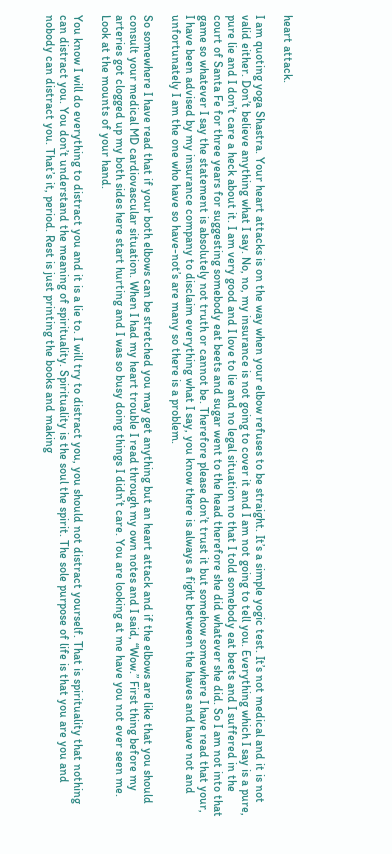heart attack.

I am quoting yoga Shastra. Your heart attacks is on the way when your elbow refuses to be straight. It’s a simple yogic test. It’s not medical and it is not valid either. Don’t believe anything what I say. No, no, my insurance is not going to cover it and I am not going to tell you. Everything which I say is a pure, pure lie and I don’t care a heck about it. I am very good and I love to lie and no legal situation no that I told somebody eat beets and I suffered in the court of Santa Fe for three years for suggesting somebody eat beets and sugar went to the head therefore she did whatever she did. So I am not into that game so whatever I say the statement is absolutely not truth or cannot be. Therefore please don’t trust it but somehow somewhere I have read that your, I have been advised by my insurance company to disclaim everything what I say, you know there is always a fight between the haves and have not and unfortunately I am the one who have so have-not’s are many so there is a problem.

So somewhere I have read that if your both elbows can be stretched you may get anything but an heart attack and if the elbows are like that you should consult your medical MD cardiovascular situation. When I had my heart trouble I read through my own notes and I said, “Wow.” First thing before my arteries got clogged up my both sides here start hurting and I was so busy doing things I didn’t care. You are looking at me have you not ever seen me. Look at the mounts of your hand.

You know I will do everything to distract you and it is a lie to. I will try to distract you, you should not distract yourself. That is spirituality that nothing can distract you. You don’t understand the meaning of spirituality. Spirituality is the soul the spirit. The sole purpose of life is that you are you and nobody can distract you. That’s it, period. Rest is just printing the books and making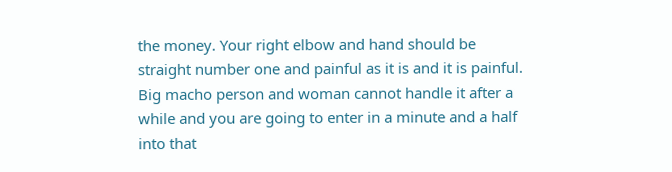the money. Your right elbow and hand should be straight number one and painful as it is and it is painful. Big macho person and woman cannot handle it after a while and you are going to enter in a minute and a half into that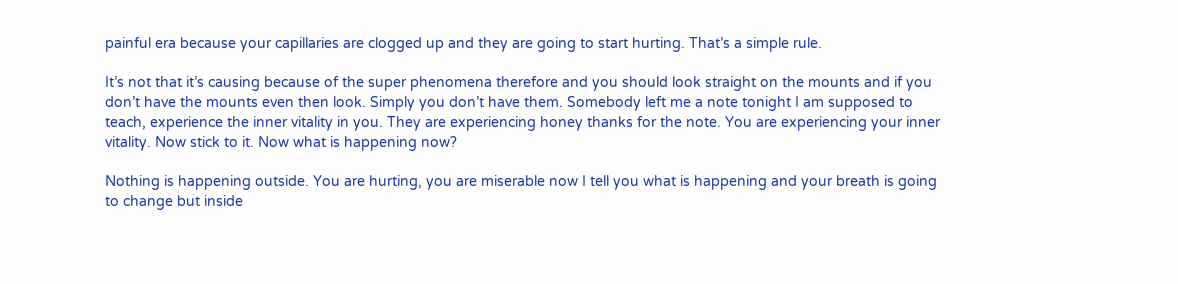painful era because your capillaries are clogged up and they are going to start hurting. That’s a simple rule.

It’s not that it’s causing because of the super phenomena therefore and you should look straight on the mounts and if you don’t have the mounts even then look. Simply you don’t have them. Somebody left me a note tonight I am supposed to teach, experience the inner vitality in you. They are experiencing honey thanks for the note. You are experiencing your inner vitality. Now stick to it. Now what is happening now?

Nothing is happening outside. You are hurting, you are miserable now I tell you what is happening and your breath is going to change but inside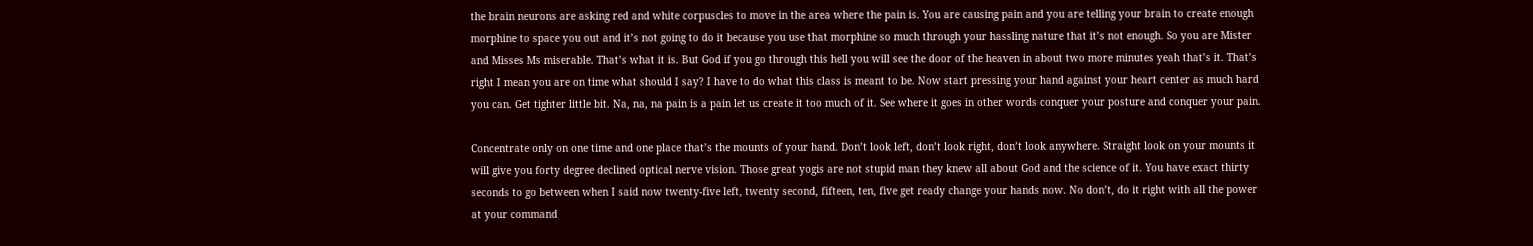the brain neurons are asking red and white corpuscles to move in the area where the pain is. You are causing pain and you are telling your brain to create enough morphine to space you out and it’s not going to do it because you use that morphine so much through your hassling nature that it’s not enough. So you are Mister and Misses Ms miserable. That’s what it is. But God if you go through this hell you will see the door of the heaven in about two more minutes yeah that’s it. That’s right I mean you are on time what should I say? I have to do what this class is meant to be. Now start pressing your hand against your heart center as much hard you can. Get tighter little bit. Na, na, na pain is a pain let us create it too much of it. See where it goes in other words conquer your posture and conquer your pain.

Concentrate only on one time and one place that’s the mounts of your hand. Don’t look left, don’t look right, don’t look anywhere. Straight look on your mounts it will give you forty degree declined optical nerve vision. Those great yogis are not stupid man they knew all about God and the science of it. You have exact thirty seconds to go between when I said now twenty-five left, twenty second, fifteen, ten, five get ready change your hands now. No don’t, do it right with all the power at your command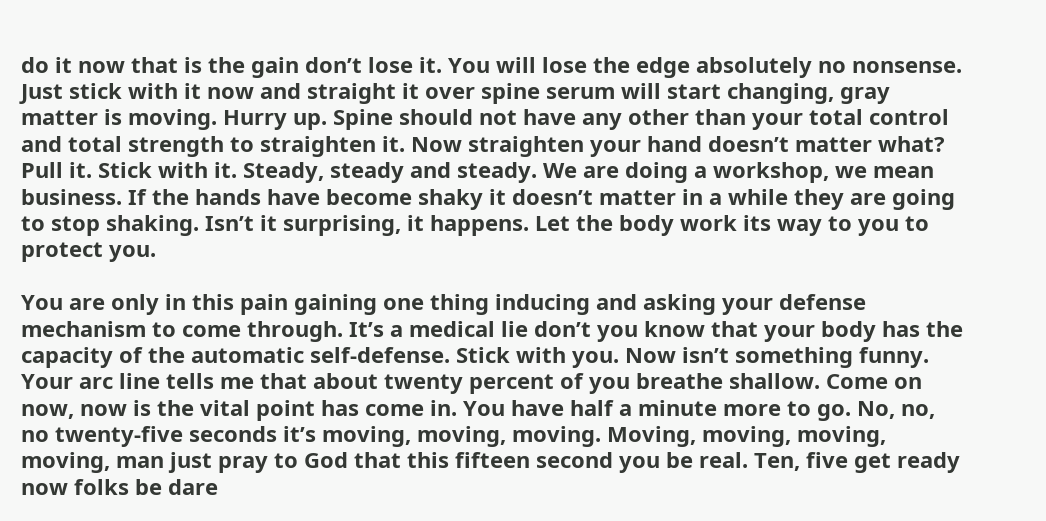do it now that is the gain don’t lose it. You will lose the edge absolutely no nonsense. Just stick with it now and straight it over spine serum will start changing, gray matter is moving. Hurry up. Spine should not have any other than your total control and total strength to straighten it. Now straighten your hand doesn’t matter what? Pull it. Stick with it. Steady, steady and steady. We are doing a workshop, we mean business. If the hands have become shaky it doesn’t matter in a while they are going to stop shaking. Isn’t it surprising, it happens. Let the body work its way to you to protect you.

You are only in this pain gaining one thing inducing and asking your defense mechanism to come through. It’s a medical lie don’t you know that your body has the capacity of the automatic self-defense. Stick with you. Now isn’t something funny. Your arc line tells me that about twenty percent of you breathe shallow. Come on now, now is the vital point has come in. You have half a minute more to go. No, no, no twenty-five seconds it’s moving, moving, moving. Moving, moving, moving, moving, man just pray to God that this fifteen second you be real. Ten, five get ready now folks be dare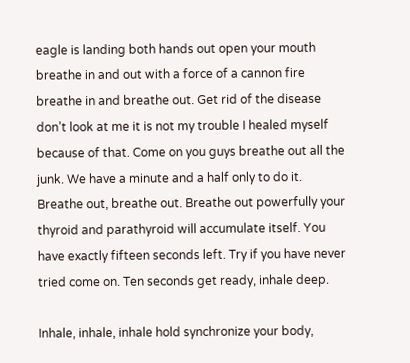eagle is landing both hands out open your mouth breathe in and out with a force of a cannon fire breathe in and breathe out. Get rid of the disease don’t look at me it is not my trouble I healed myself because of that. Come on you guys breathe out all the junk. We have a minute and a half only to do it. Breathe out, breathe out. Breathe out powerfully your thyroid and parathyroid will accumulate itself. You have exactly fifteen seconds left. Try if you have never tried come on. Ten seconds get ready, inhale deep.

Inhale, inhale, inhale hold synchronize your body,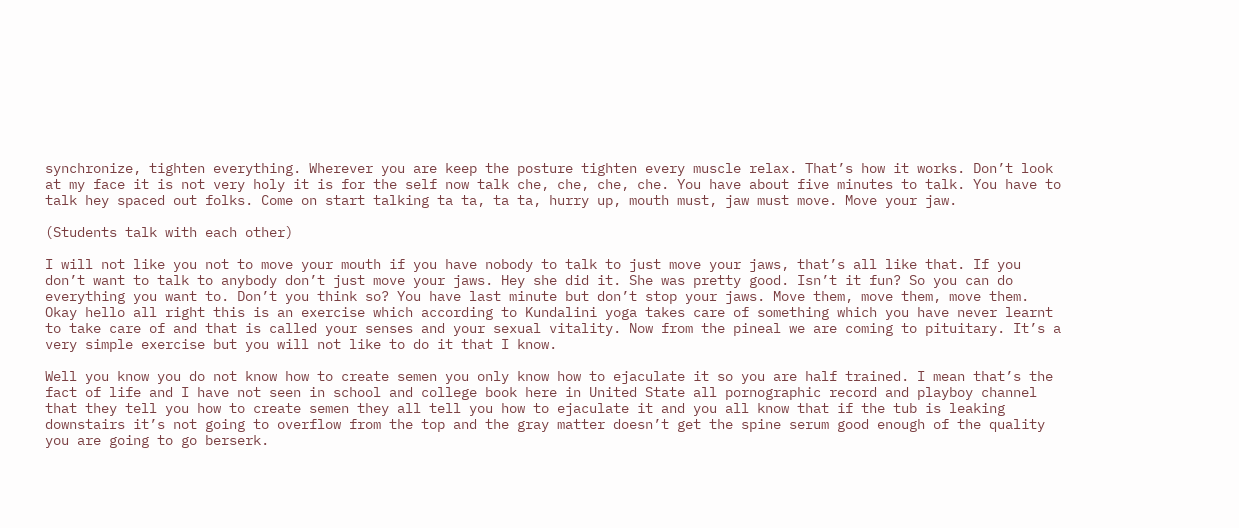synchronize, tighten everything. Wherever you are keep the posture tighten every muscle relax. That’s how it works. Don’t look at my face it is not very holy it is for the self now talk che, che, che, che. You have about five minutes to talk. You have to talk hey spaced out folks. Come on start talking ta ta, ta ta, hurry up, mouth must, jaw must move. Move your jaw.

(Students talk with each other)

I will not like you not to move your mouth if you have nobody to talk to just move your jaws, that’s all like that. If you don’t want to talk to anybody don’t just move your jaws. Hey she did it. She was pretty good. Isn’t it fun? So you can do everything you want to. Don’t you think so? You have last minute but don’t stop your jaws. Move them, move them, move them. Okay hello all right this is an exercise which according to Kundalini yoga takes care of something which you have never learnt to take care of and that is called your senses and your sexual vitality. Now from the pineal we are coming to pituitary. It’s a very simple exercise but you will not like to do it that I know.

Well you know you do not know how to create semen you only know how to ejaculate it so you are half trained. I mean that’s the fact of life and I have not seen in school and college book here in United State all pornographic record and playboy channel that they tell you how to create semen they all tell you how to ejaculate it and you all know that if the tub is leaking downstairs it’s not going to overflow from the top and the gray matter doesn’t get the spine serum good enough of the quality you are going to go berserk.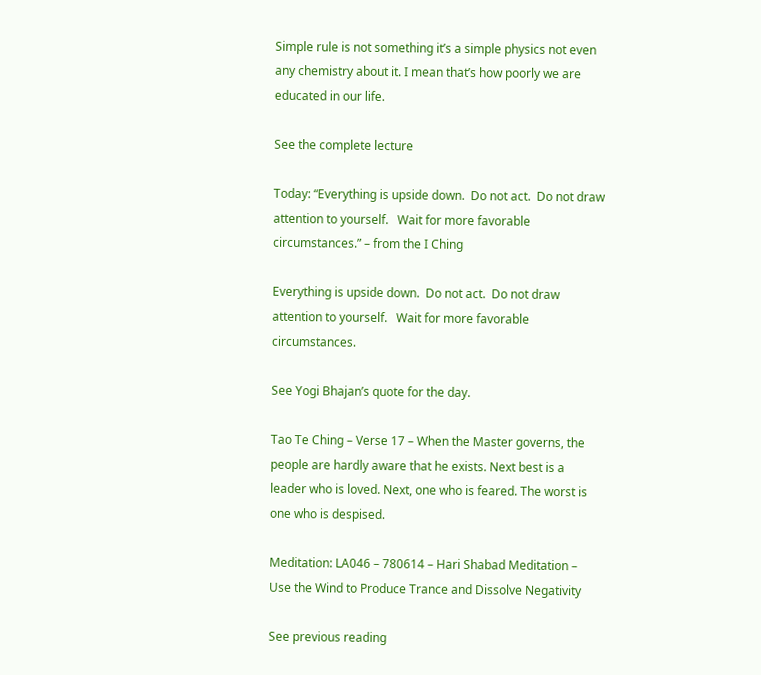Simple rule is not something it’s a simple physics not even any chemistry about it. I mean that’s how poorly we are educated in our life.

See the complete lecture

Today: “Everything is upside down.  Do not act.  Do not draw attention to yourself.   Wait for more favorable circumstances.” – from the I Ching

Everything is upside down.  Do not act.  Do not draw attention to yourself.   Wait for more favorable circumstances.

See Yogi Bhajan’s quote for the day.

Tao Te Ching – Verse 17 – When the Master governs, the people are hardly aware that he exists. Next best is a leader who is loved. Next, one who is feared. The worst is one who is despised.

Meditation: LA046 – 780614 – Hari Shabad Meditation – Use the Wind to Produce Trance and Dissolve Negativity

See previous reading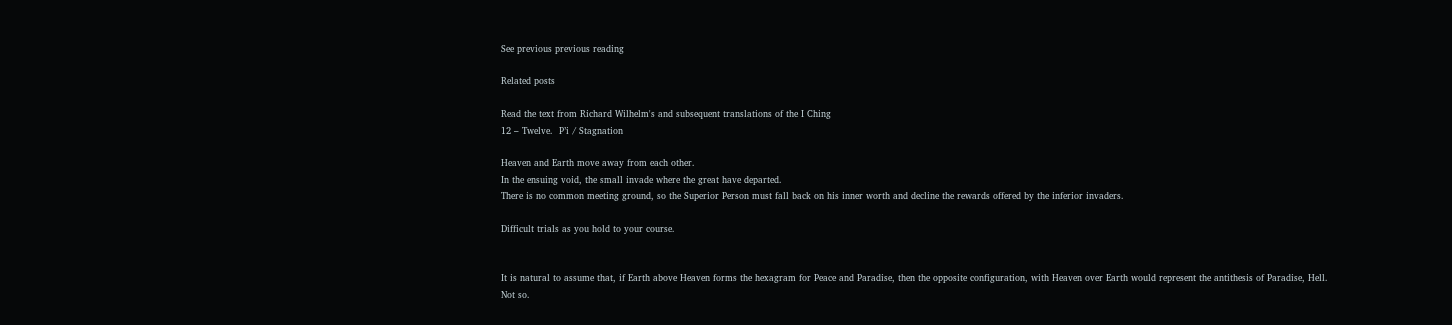See previous previous reading

Related posts

Read the text from Richard Wilhelm's and subsequent translations of the I Ching
12 – Twelve.  P’i / Stagnation

Heaven and Earth move away from each other.
In the ensuing void, the small invade where the great have departed.
There is no common meeting ground, so the Superior Person must fall back on his inner worth and decline the rewards offered by the inferior invaders.

Difficult trials as you hold to your course.


It is natural to assume that, if Earth above Heaven forms the hexagram for Peace and Paradise, then the opposite configuration, with Heaven over Earth would represent the antithesis of Paradise, Hell.
Not so.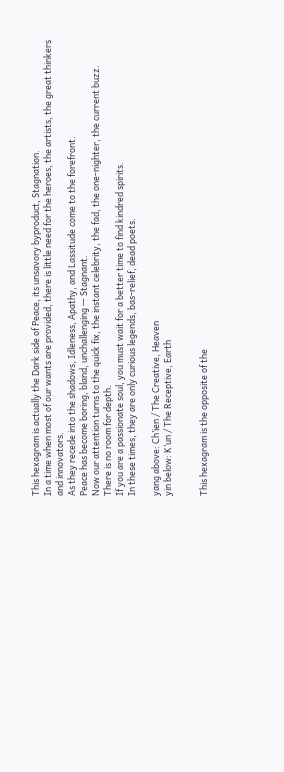This hexagram is actually the Dark side of Peace, its unsavory byproduct, Stagnation.
In a time when most of our wants are provided, there is little need for the heroes, the artists, the great thinkers and innovators.
As they recede into the shadows, Idleness, Apathy, and Lassitude come to the forefront.
Peace has become boring, bland, unchallenging — Stagnant.
Now our attention turns to the quick fix, the instant celebrity, the fad, the one-nighter, the current buzz.
There is no room for depth.
If you are a passionate soul, you must wait for a better time to find kindred spirits.
In these times, they are only curious legends, bas-relief, dead poets.

yang above: Ch’ien / The Creative, Heaven
yin below: K’un / The Receptive, Earth


This hexagram is the opposite of the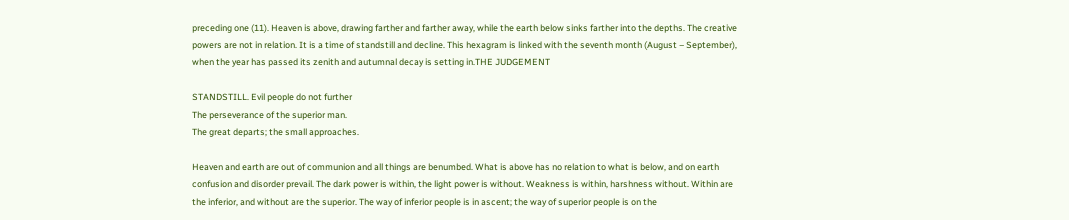preceding one (11). Heaven is above, drawing farther and farther away, while the earth below sinks farther into the depths. The creative powers are not in relation. It is a time of standstill and decline. This hexagram is linked with the seventh month (August – September), when the year has passed its zenith and autumnal decay is setting in.THE JUDGEMENT

STANDSTILL. Evil people do not further
The perseverance of the superior man.
The great departs; the small approaches.

Heaven and earth are out of communion and all things are benumbed. What is above has no relation to what is below, and on earth confusion and disorder prevail. The dark power is within, the light power is without. Weakness is within, harshness without. Within are the inferior, and without are the superior. The way of inferior people is in ascent; the way of superior people is on the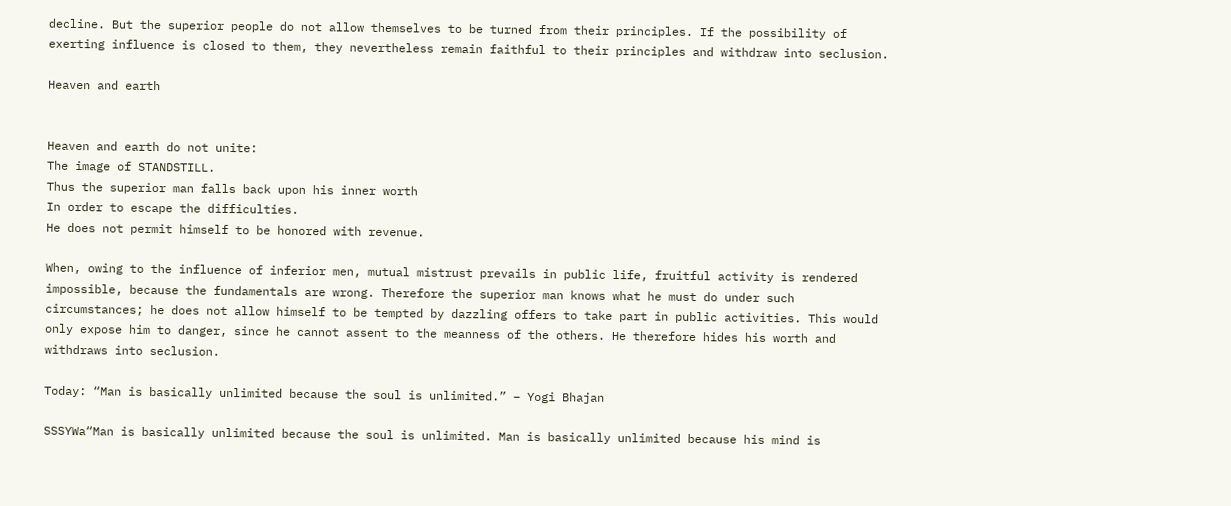decline. But the superior people do not allow themselves to be turned from their principles. If the possibility of exerting influence is closed to them, they nevertheless remain faithful to their principles and withdraw into seclusion.

Heaven and earth


Heaven and earth do not unite:
The image of STANDSTILL.
Thus the superior man falls back upon his inner worth
In order to escape the difficulties.
He does not permit himself to be honored with revenue.

When, owing to the influence of inferior men, mutual mistrust prevails in public life, fruitful activity is rendered impossible, because the fundamentals are wrong. Therefore the superior man knows what he must do under such circumstances; he does not allow himself to be tempted by dazzling offers to take part in public activities. This would only expose him to danger, since he cannot assent to the meanness of the others. He therefore hides his worth and withdraws into seclusion.

Today: “Man is basically unlimited because the soul is unlimited.” – Yogi Bhajan

SSSYWa“Man is basically unlimited because the soul is unlimited. Man is basically unlimited because his mind is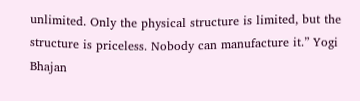unlimited. Only the physical structure is limited, but the structure is priceless. Nobody can manufacture it.” Yogi Bhajan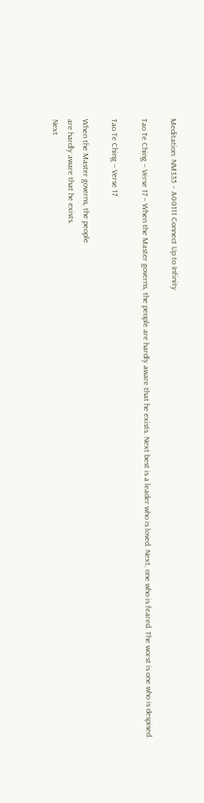Meditation: NM335 – A00111 Connect Up to Infinity

Tao Te Ching – Verse 17 – When the Master governs, the people are hardly aware that he exists. Next best is a leader who is loved. Next, one who is feared. The worst is one who is despised.

Tao Te Ching – Verse 17

When the Master governs, the people
are hardly aware that he exists.
Next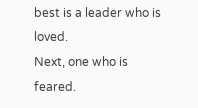best is a leader who is loved.
Next, one who is feared.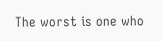The worst is one who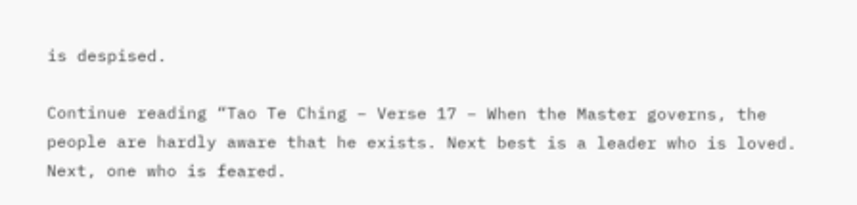is despised.

Continue reading “Tao Te Ching – Verse 17 – When the Master governs, the people are hardly aware that he exists. Next best is a leader who is loved. Next, one who is feared.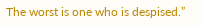The worst is one who is despised.”